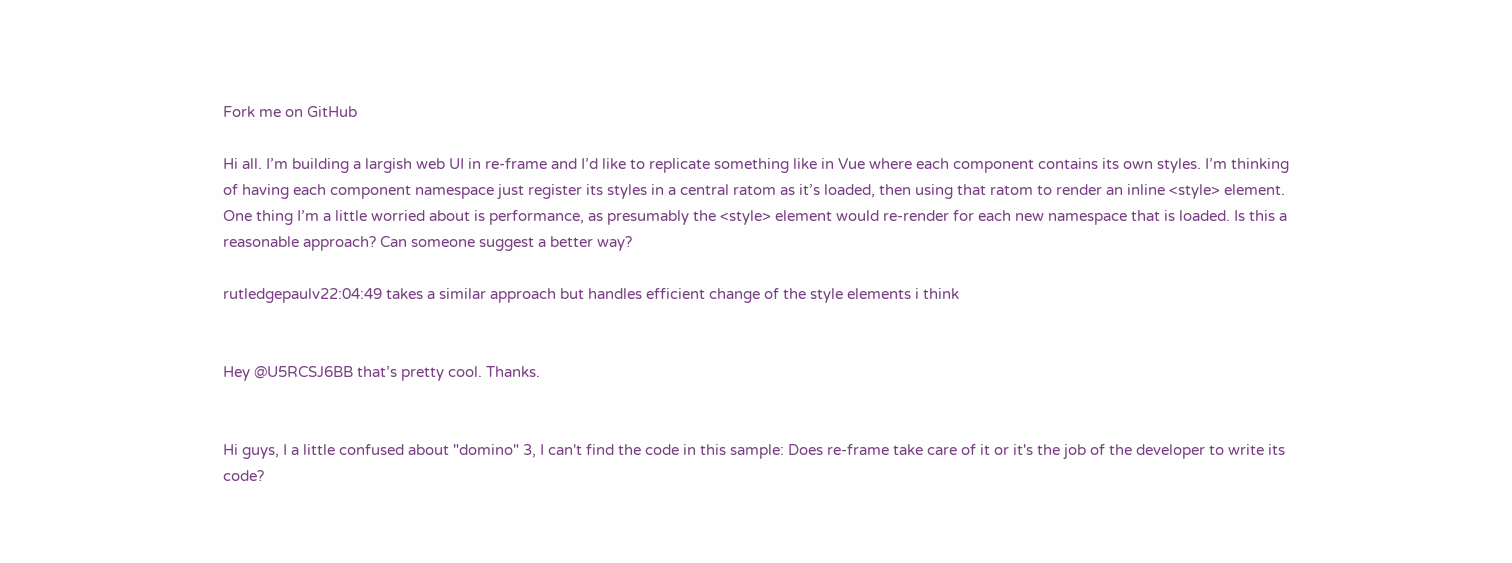Fork me on GitHub

Hi all. I’m building a largish web UI in re-frame and I’d like to replicate something like in Vue where each component contains its own styles. I’m thinking of having each component namespace just register its styles in a central ratom as it’s loaded, then using that ratom to render an inline <style> element. One thing I’m a little worried about is performance, as presumably the <style> element would re-render for each new namespace that is loaded. Is this a reasonable approach? Can someone suggest a better way?

rutledgepaulv22:04:49 takes a similar approach but handles efficient change of the style elements i think


Hey @U5RCSJ6BB that’s pretty cool. Thanks.


Hi guys, I a little confused about "domino" 3, I can't find the code in this sample: Does re-frame take care of it or it's the job of the developer to write its code?